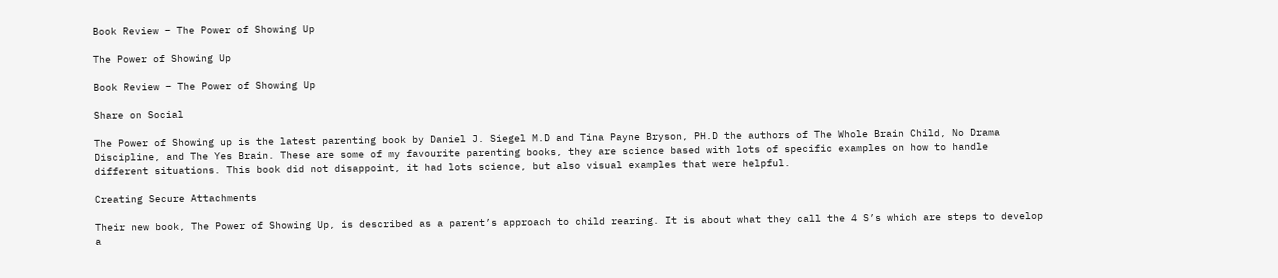Book Review – The Power of Showing Up

The Power of Showing Up

Book Review – The Power of Showing Up

Share on Social

The Power of Showing up is the latest parenting book by Daniel J. Siegel M.D and Tina Payne Bryson, PH.D the authors of The Whole Brain Child, No Drama Discipline, and The Yes Brain. These are some of my favourite parenting books, they are science based with lots of specific examples on how to handle different situations. This book did not disappoint, it had lots science, but also visual examples that were helpful.

Creating Secure Attachments

Their new book, The Power of Showing Up, is described as a parent’s approach to child rearing. It is about what they call the 4 S’s which are steps to develop a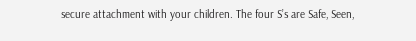secure attachment with your children. The four S’s are Safe, Seen,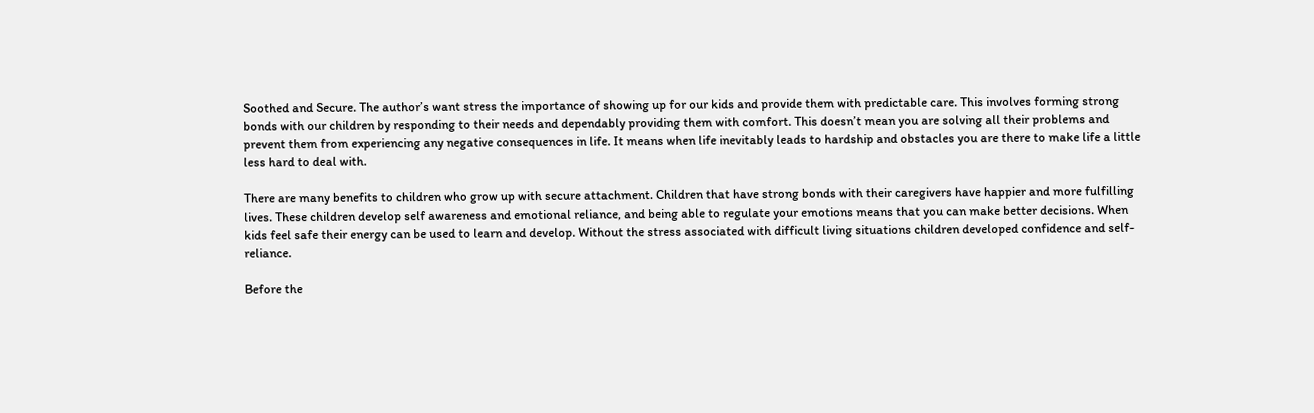Soothed and Secure. The author’s want stress the importance of showing up for our kids and provide them with predictable care. This involves forming strong bonds with our children by responding to their needs and dependably providing them with comfort. This doesn’t mean you are solving all their problems and prevent them from experiencing any negative consequences in life. It means when life inevitably leads to hardship and obstacles you are there to make life a little less hard to deal with.

There are many benefits to children who grow up with secure attachment. Children that have strong bonds with their caregivers have happier and more fulfilling lives. These children develop self awareness and emotional reliance, and being able to regulate your emotions means that you can make better decisions. When kids feel safe their energy can be used to learn and develop. Without the stress associated with difficult living situations children developed confidence and self-reliance.

Before the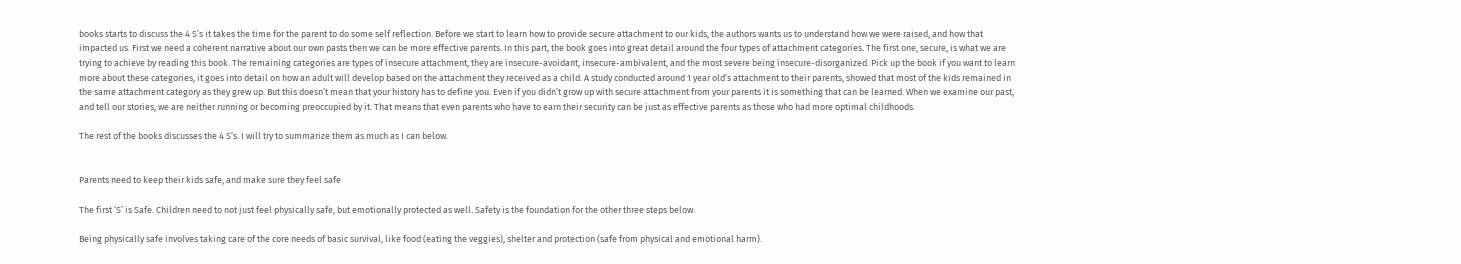books starts to discuss the 4 S’s it takes the time for the parent to do some self reflection. Before we start to learn how to provide secure attachment to our kids, the authors wants us to understand how we were raised, and how that impacted us. First we need a coherent narrative about our own pasts then we can be more effective parents. In this part, the book goes into great detail around the four types of attachment categories. The first one, secure, is what we are trying to achieve by reading this book. The remaining categories are types of insecure attachment, they are insecure-avoidant, insecure-ambivalent, and the most severe being insecure-disorganized. Pick up the book if you want to learn more about these categories, it goes into detail on how an adult will develop based on the attachment they received as a child. A study conducted around 1 year old’s attachment to their parents, showed that most of the kids remained in the same attachment category as they grew up. But this doesn’t mean that your history has to define you. Even if you didn’t grow up with secure attachment from your parents it is something that can be learned. When we examine our past, and tell our stories, we are neither running or becoming preoccupied by it. That means that even parents who have to earn their security can be just as effective parents as those who had more optimal childhoods.

The rest of the books discusses the 4 S’s. I will try to summarize them as much as I can below.


Parents need to keep their kids safe, and make sure they feel safe

The first ‘S’ is Safe. Children need to not just feel physically safe, but emotionally protected as well. Safety is the foundation for the other three steps below.

Being physically safe involves taking care of the core needs of basic survival, like food (eating the veggies), shelter and protection (safe from physical and emotional harm).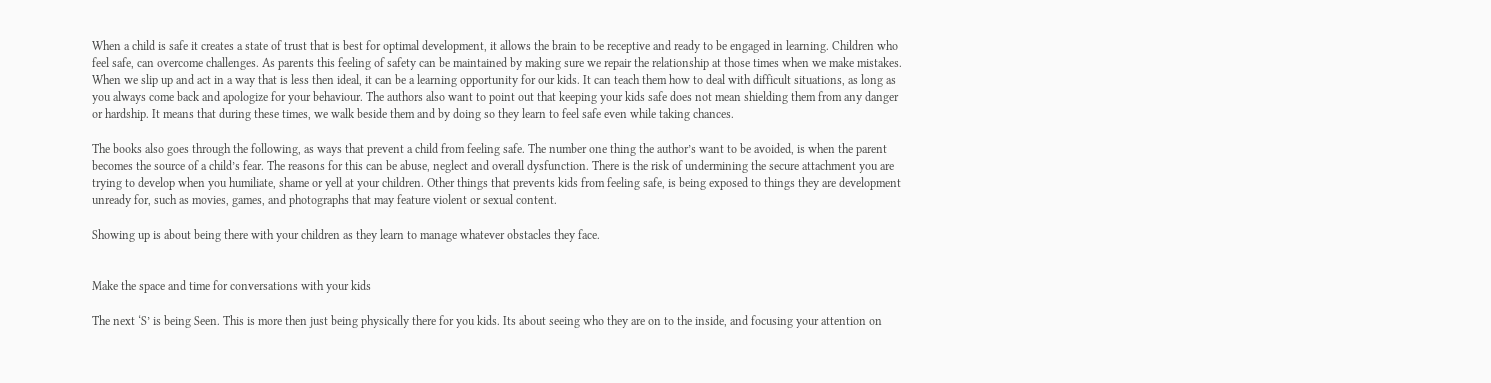When a child is safe it creates a state of trust that is best for optimal development, it allows the brain to be receptive and ready to be engaged in learning. Children who feel safe, can overcome challenges. As parents this feeling of safety can be maintained by making sure we repair the relationship at those times when we make mistakes. When we slip up and act in a way that is less then ideal, it can be a learning opportunity for our kids. It can teach them how to deal with difficult situations, as long as you always come back and apologize for your behaviour. The authors also want to point out that keeping your kids safe does not mean shielding them from any danger or hardship. It means that during these times, we walk beside them and by doing so they learn to feel safe even while taking chances.

The books also goes through the following, as ways that prevent a child from feeling safe. The number one thing the author’s want to be avoided, is when the parent becomes the source of a child’s fear. The reasons for this can be abuse, neglect and overall dysfunction. There is the risk of undermining the secure attachment you are trying to develop when you humiliate, shame or yell at your children. Other things that prevents kids from feeling safe, is being exposed to things they are development unready for, such as movies, games, and photographs that may feature violent or sexual content.

Showing up is about being there with your children as they learn to manage whatever obstacles they face.


Make the space and time for conversations with your kids

The next ‘S’ is being Seen. This is more then just being physically there for you kids. Its about seeing who they are on to the inside, and focusing your attention on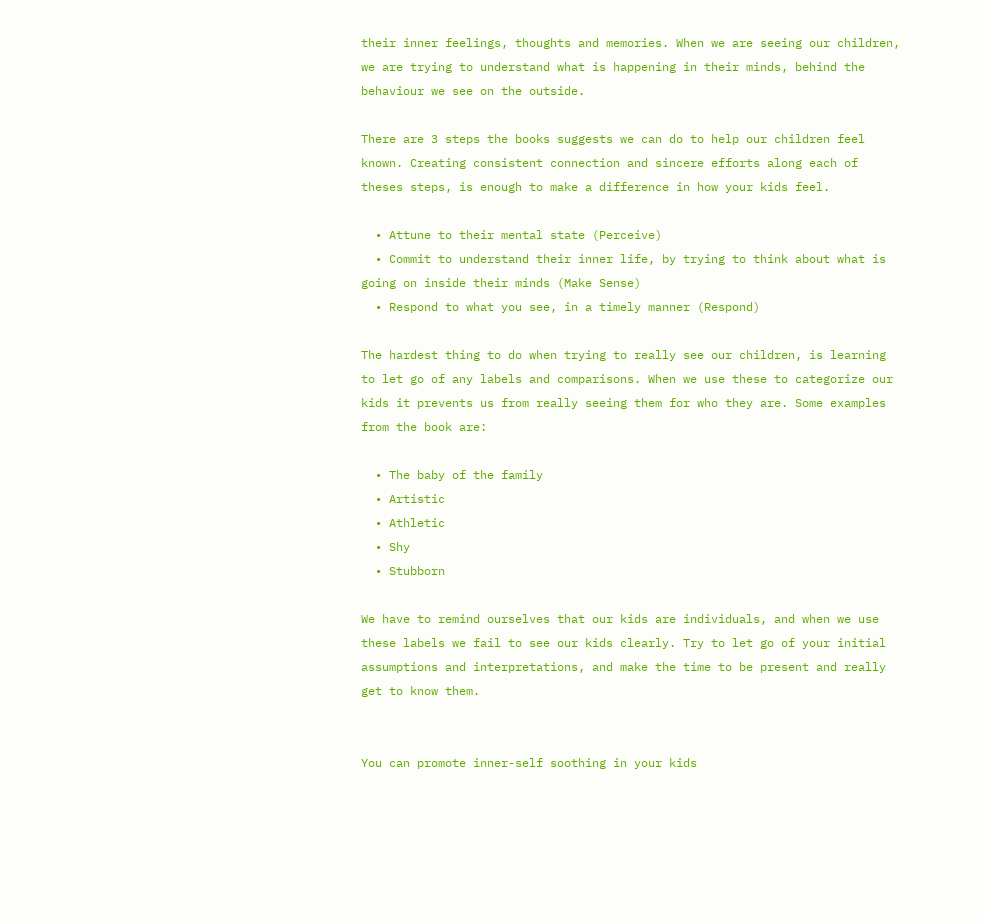their inner feelings, thoughts and memories. When we are seeing our children, we are trying to understand what is happening in their minds, behind the behaviour we see on the outside.

There are 3 steps the books suggests we can do to help our children feel known. Creating consistent connection and sincere efforts along each of theses steps, is enough to make a difference in how your kids feel.

  • Attune to their mental state (Perceive)
  • Commit to understand their inner life, by trying to think about what is going on inside their minds (Make Sense)
  • Respond to what you see, in a timely manner (Respond)

The hardest thing to do when trying to really see our children, is learning to let go of any labels and comparisons. When we use these to categorize our kids it prevents us from really seeing them for who they are. Some examples from the book are:

  • The baby of the family
  • Artistic
  • Athletic
  • Shy
  • Stubborn

We have to remind ourselves that our kids are individuals, and when we use these labels we fail to see our kids clearly. Try to let go of your initial assumptions and interpretations, and make the time to be present and really get to know them.


You can promote inner-self soothing in your kids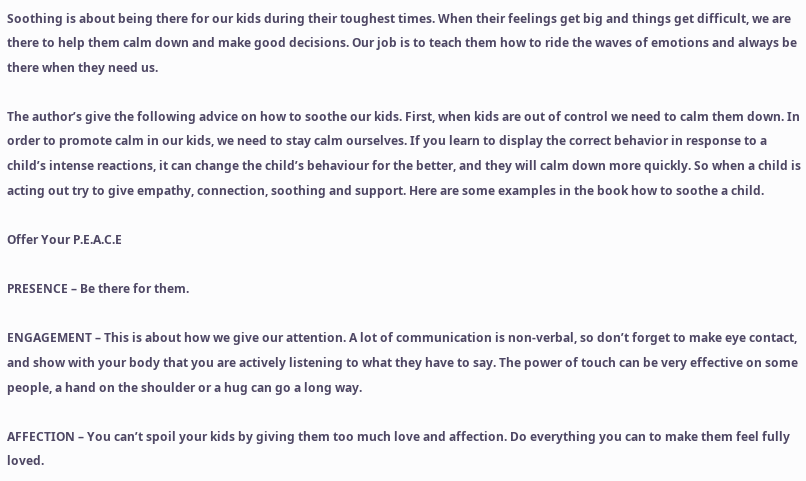Soothing is about being there for our kids during their toughest times. When their feelings get big and things get difficult, we are there to help them calm down and make good decisions. Our job is to teach them how to ride the waves of emotions and always be there when they need us.

The author’s give the following advice on how to soothe our kids. First, when kids are out of control we need to calm them down. In order to promote calm in our kids, we need to stay calm ourselves. If you learn to display the correct behavior in response to a child’s intense reactions, it can change the child’s behaviour for the better, and they will calm down more quickly. So when a child is acting out try to give empathy, connection, soothing and support. Here are some examples in the book how to soothe a child.

Offer Your P.E.A.C.E

PRESENCE – Be there for them.

ENGAGEMENT – This is about how we give our attention. A lot of communication is non-verbal, so don’t forget to make eye contact, and show with your body that you are actively listening to what they have to say. The power of touch can be very effective on some people, a hand on the shoulder or a hug can go a long way.

AFFECTION – You can’t spoil your kids by giving them too much love and affection. Do everything you can to make them feel fully loved.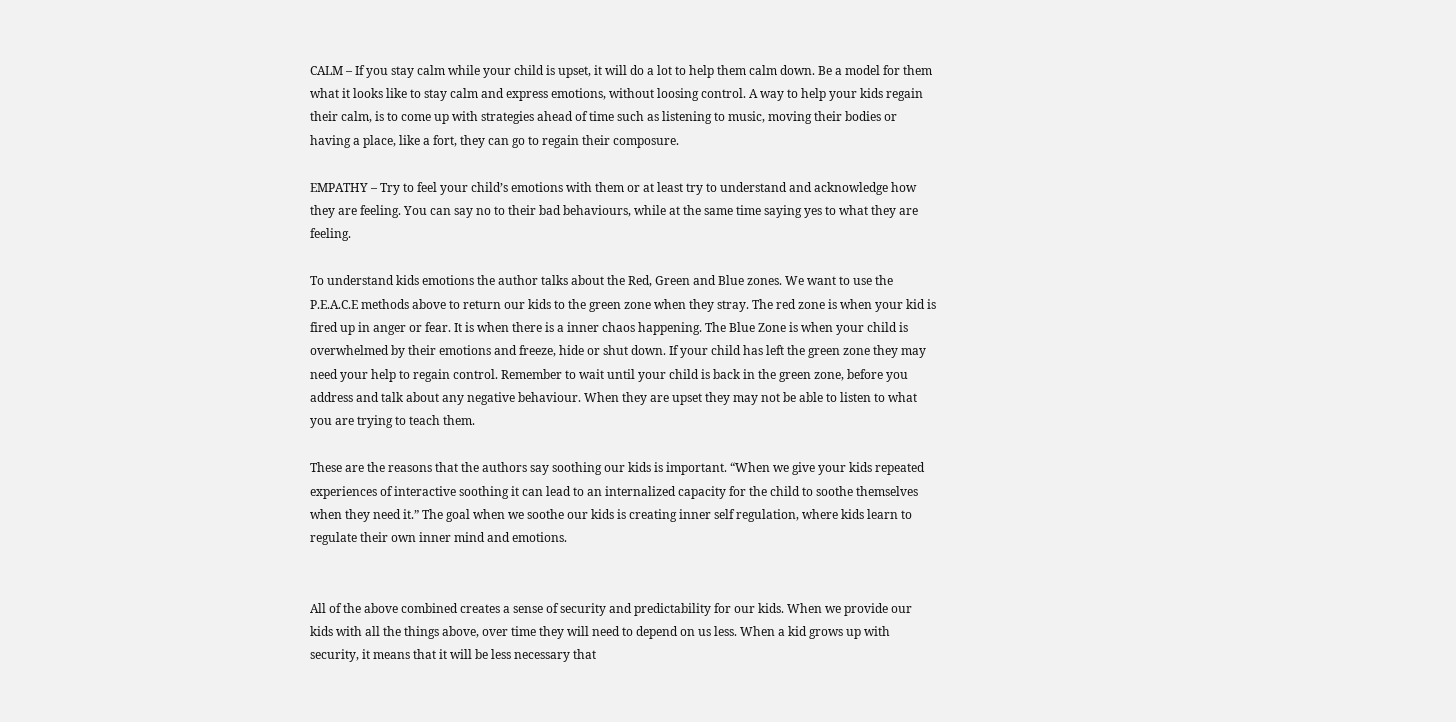CALM – If you stay calm while your child is upset, it will do a lot to help them calm down. Be a model for them what it looks like to stay calm and express emotions, without loosing control. A way to help your kids regain their calm, is to come up with strategies ahead of time such as listening to music, moving their bodies or having a place, like a fort, they can go to regain their composure.

EMPATHY – Try to feel your child’s emotions with them or at least try to understand and acknowledge how they are feeling. You can say no to their bad behaviours, while at the same time saying yes to what they are feeling.

To understand kids emotions the author talks about the Red, Green and Blue zones. We want to use the P.E.A.C.E methods above to return our kids to the green zone when they stray. The red zone is when your kid is fired up in anger or fear. It is when there is a inner chaos happening. The Blue Zone is when your child is overwhelmed by their emotions and freeze, hide or shut down. If your child has left the green zone they may need your help to regain control. Remember to wait until your child is back in the green zone, before you address and talk about any negative behaviour. When they are upset they may not be able to listen to what you are trying to teach them.

These are the reasons that the authors say soothing our kids is important. “When we give your kids repeated experiences of interactive soothing it can lead to an internalized capacity for the child to soothe themselves when they need it.” The goal when we soothe our kids is creating inner self regulation, where kids learn to regulate their own inner mind and emotions.


All of the above combined creates a sense of security and predictability for our kids. When we provide our kids with all the things above, over time they will need to depend on us less. When a kid grows up with security, it means that it will be less necessary that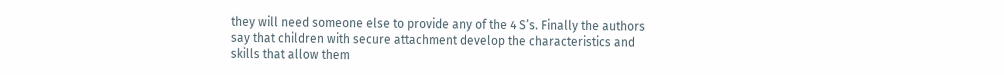they will need someone else to provide any of the 4 S’s. Finally the authors say that children with secure attachment develop the characteristics and skills that allow them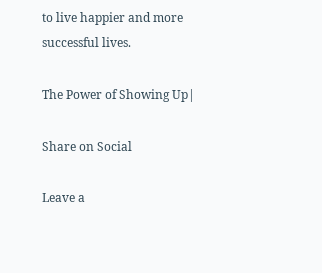to live happier and more successful lives.

The Power of Showing Up|

Share on Social

Leave a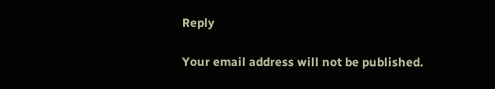Reply

Your email address will not be published.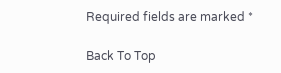Required fields are marked *

Back To Top